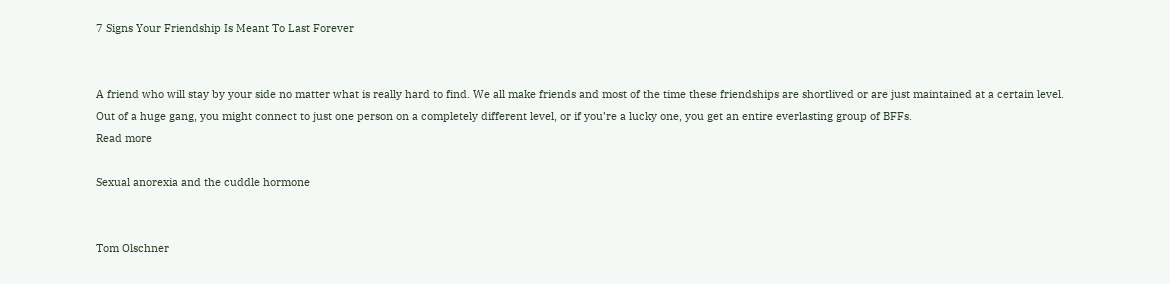7 Signs Your Friendship Is Meant To Last Forever


A friend who will stay by your side no matter what is really hard to find. We all make friends and most of the time these friendships are shortlived or are just maintained at a certain level.
Out of a huge gang, you might connect to just one person on a completely different level, or if you’re a lucky one, you get an entire everlasting group of BFFs.
Read more

Sexual anorexia and the cuddle hormone


Tom Olschner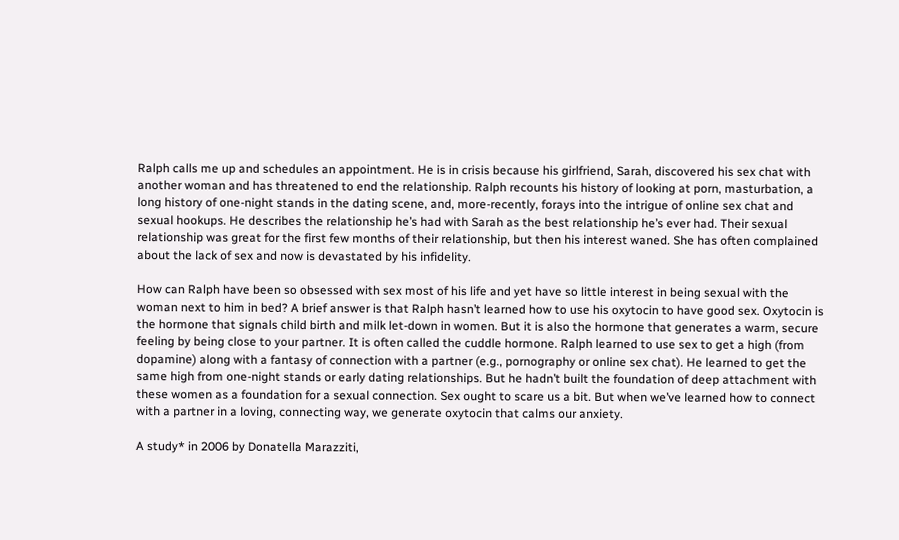Ralph calls me up and schedules an appointment. He is in crisis because his girlfriend, Sarah, discovered his sex chat with another woman and has threatened to end the relationship. Ralph recounts his history of looking at porn, masturbation, a long history of one-night stands in the dating scene, and, more-recently, forays into the intrigue of online sex chat and sexual hookups. He describes the relationship he’s had with Sarah as the best relationship he’s ever had. Their sexual relationship was great for the first few months of their relationship, but then his interest waned. She has often complained about the lack of sex and now is devastated by his infidelity.

How can Ralph have been so obsessed with sex most of his life and yet have so little interest in being sexual with the woman next to him in bed? A brief answer is that Ralph hasn’t learned how to use his oxytocin to have good sex. Oxytocin is the hormone that signals child birth and milk let-down in women. But it is also the hormone that generates a warm, secure feeling by being close to your partner. It is often called the cuddle hormone. Ralph learned to use sex to get a high (from dopamine) along with a fantasy of connection with a partner (e.g., pornography or online sex chat). He learned to get the same high from one-night stands or early dating relationships. But he hadn’t built the foundation of deep attachment with these women as a foundation for a sexual connection. Sex ought to scare us a bit. But when we’ve learned how to connect with a partner in a loving, connecting way, we generate oxytocin that calms our anxiety.

A study* in 2006 by Donatella Marazziti,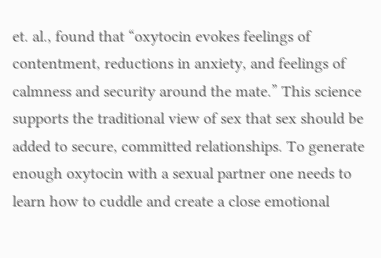et. al., found that “oxytocin evokes feelings of contentment, reductions in anxiety, and feelings of calmness and security around the mate.” This science supports the traditional view of sex that sex should be added to secure, committed relationships. To generate enough oxytocin with a sexual partner one needs to learn how to cuddle and create a close emotional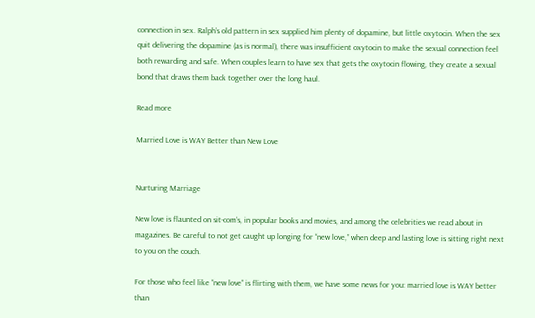connection in sex. Ralph’s old pattern in sex supplied him plenty of dopamine, but little oxytocin. When the sex quit delivering the dopamine (as is normal), there was insufficient oxytocin to make the sexual connection feel both rewarding and safe. When couples learn to have sex that gets the oxytocin flowing, they create a sexual bond that draws them back together over the long haul.

Read more

Married Love is WAY Better than New Love


Nurturing Marriage

New love is flaunted on sit-com’s, in popular books and movies, and among the celebrities we read about in magazines. Be careful to not get caught up longing for “new love,” when deep and lasting love is sitting right next to you on the couch.

For those who feel like “new love” is flirting with them, we have some news for you: married love is WAY better than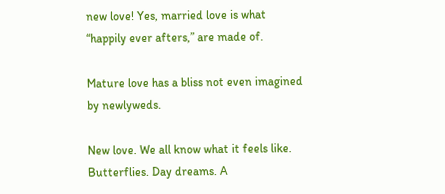new love! Yes, married love is what “happily ever afters,” are made of.

Mature love has a bliss not even imagined by newlyweds.

New love. We all know what it feels like. Butterflies. Day dreams. A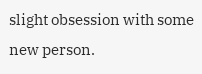slight obsession with some new person.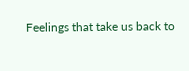Feelings that take us back to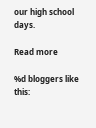our high school days.

Read more

%d bloggers like this: